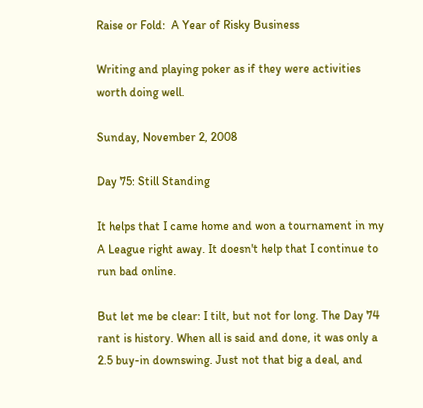Raise or Fold:  A Year of Risky Business

Writing and playing poker as if they were activities worth doing well.

Sunday, November 2, 2008

Day 75: Still Standing

It helps that I came home and won a tournament in my A League right away. It doesn't help that I continue to run bad online.

But let me be clear: I tilt, but not for long. The Day 74 rant is history. When all is said and done, it was only a 2.5 buy-in downswing. Just not that big a deal, and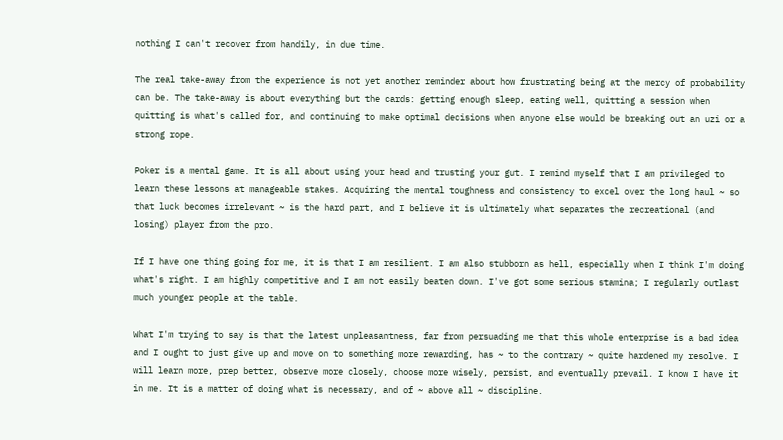nothing I can't recover from handily, in due time.

The real take-away from the experience is not yet another reminder about how frustrating being at the mercy of probability can be. The take-away is about everything but the cards: getting enough sleep, eating well, quitting a session when quitting is what's called for, and continuing to make optimal decisions when anyone else would be breaking out an uzi or a strong rope.

Poker is a mental game. It is all about using your head and trusting your gut. I remind myself that I am privileged to learn these lessons at manageable stakes. Acquiring the mental toughness and consistency to excel over the long haul ~ so that luck becomes irrelevant ~ is the hard part, and I believe it is ultimately what separates the recreational (and losing) player from the pro.

If I have one thing going for me, it is that I am resilient. I am also stubborn as hell, especially when I think I'm doing what's right. I am highly competitive and I am not easily beaten down. I've got some serious stamina; I regularly outlast much younger people at the table.

What I'm trying to say is that the latest unpleasantness, far from persuading me that this whole enterprise is a bad idea and I ought to just give up and move on to something more rewarding, has ~ to the contrary ~ quite hardened my resolve. I will learn more, prep better, observe more closely, choose more wisely, persist, and eventually prevail. I know I have it in me. It is a matter of doing what is necessary, and of ~ above all ~ discipline.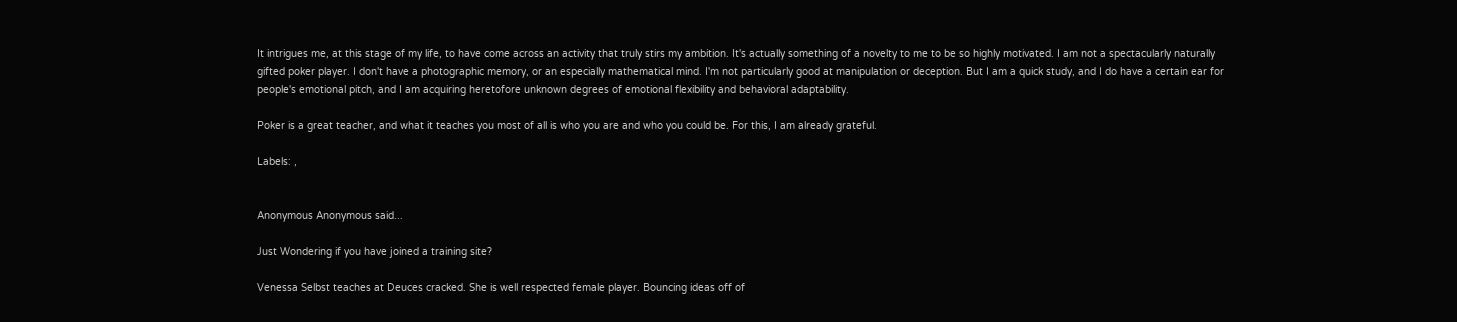It intrigues me, at this stage of my life, to have come across an activity that truly stirs my ambition. It's actually something of a novelty to me to be so highly motivated. I am not a spectacularly naturally gifted poker player. I don't have a photographic memory, or an especially mathematical mind. I'm not particularly good at manipulation or deception. But I am a quick study, and I do have a certain ear for people's emotional pitch, and I am acquiring heretofore unknown degrees of emotional flexibility and behavioral adaptability.

Poker is a great teacher, and what it teaches you most of all is who you are and who you could be. For this, I am already grateful.

Labels: ,


Anonymous Anonymous said...

Just Wondering if you have joined a training site?

Venessa Selbst teaches at Deuces cracked. She is well respected female player. Bouncing ideas off of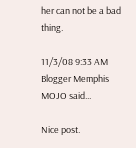her can not be a bad thing.

11/3/08 9:33 AM
Blogger Memphis MOJO said...

Nice post.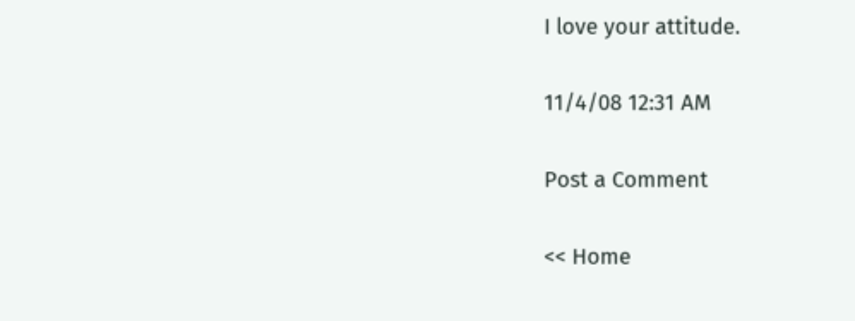I love your attitude.

11/4/08 12:31 AM

Post a Comment

<< Home